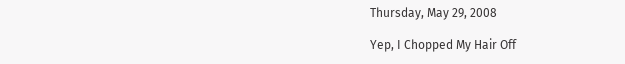Thursday, May 29, 2008

Yep, I Chopped My Hair Off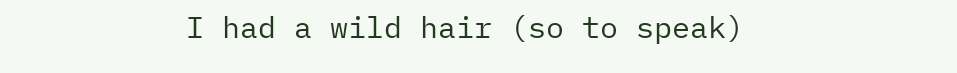I had a wild hair (so to speak)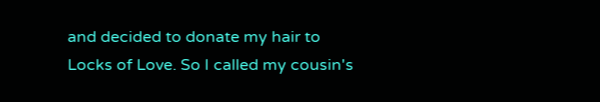and decided to donate my hair to Locks of Love. So I called my cousin's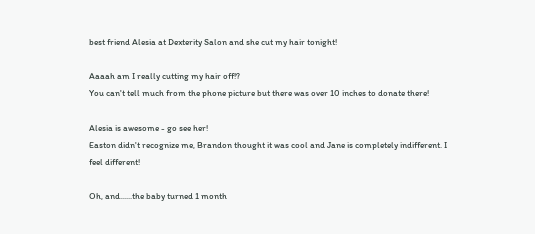best friend Alesia at Dexterity Salon and she cut my hair tonight!

Aaaah am I really cutting my hair off!?
You can't tell much from the phone picture but there was over 10 inches to donate there!

Alesia is awesome - go see her!
Easton didn't recognize me, Brandon thought it was cool and Jane is completely indifferent. I feel different!

Oh, and......the baby turned 1 month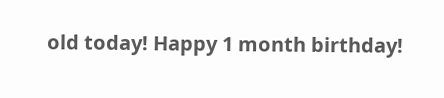old today! Happy 1 month birthday!